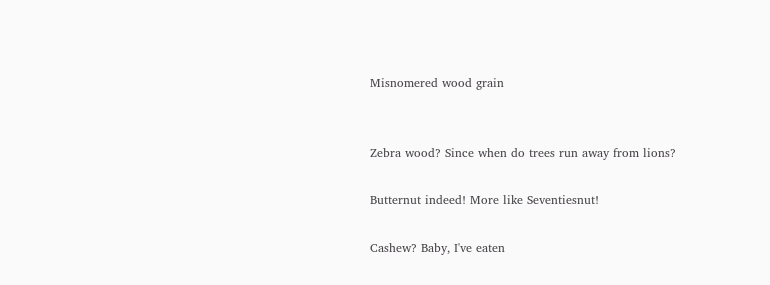Misnomered wood grain


Zebra wood? Since when do trees run away from lions?

Butternut indeed! More like Seventiesnut!

Cashew? Baby, I've eaten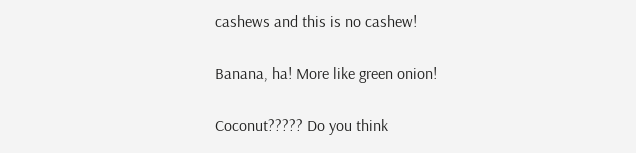cashews and this is no cashew!

Banana, ha! More like green onion!

Coconut????? Do you think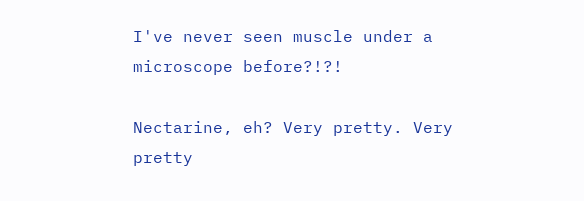I've never seen muscle under a microscope before?!?!

Nectarine, eh? Very pretty. Very pretty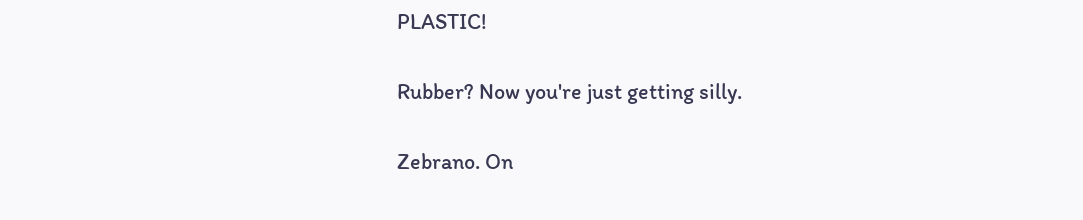PLASTIC!

Rubber? Now you're just getting silly.

Zebrano. On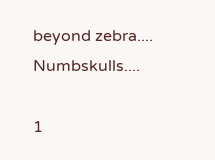beyond zebra.... Numbskulls....

1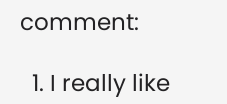comment:

  1. I really like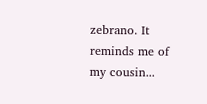zebrano. It reminds me of my cousin...